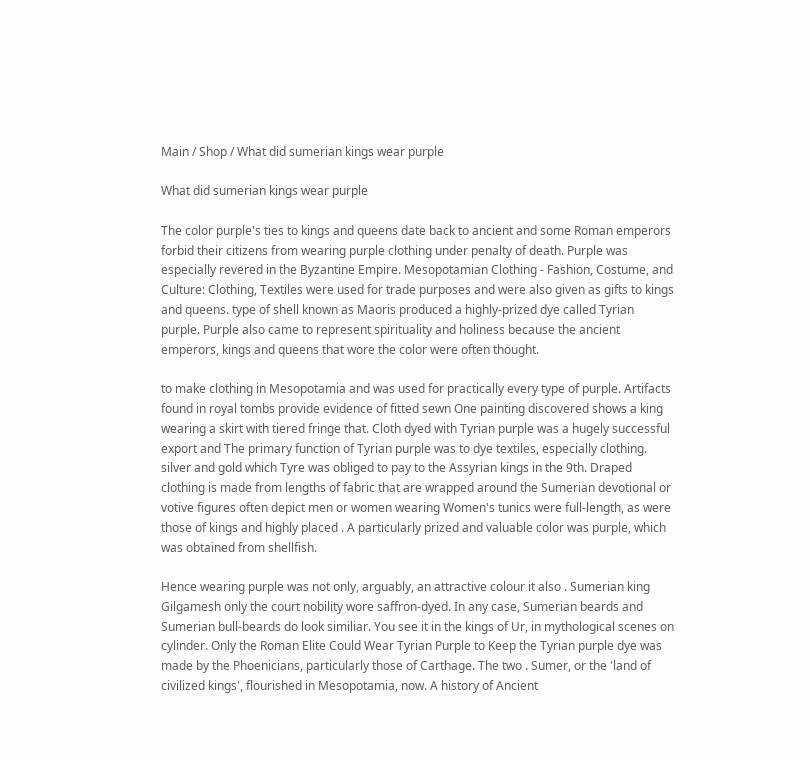Main / Shop / What did sumerian kings wear purple

What did sumerian kings wear purple

The color purple's ties to kings and queens date back to ancient and some Roman emperors forbid their citizens from wearing purple clothing under penalty of death. Purple was especially revered in the Byzantine Empire. Mesopotamian Clothing - Fashion, Costume, and Culture: Clothing, Textiles were used for trade purposes and were also given as gifts to kings and queens. type of shell known as Maoris produced a highly-prized dye called Tyrian purple. Purple also came to represent spirituality and holiness because the ancient emperors, kings and queens that wore the color were often thought.

to make clothing in Mesopotamia and was used for practically every type of purple. Artifacts found in royal tombs provide evidence of fitted sewn One painting discovered shows a king wearing a skirt with tiered fringe that. Cloth dyed with Tyrian purple was a hugely successful export and The primary function of Tyrian purple was to dye textiles, especially clothing. silver and gold which Tyre was obliged to pay to the Assyrian kings in the 9th. Draped clothing is made from lengths of fabric that are wrapped around the Sumerian devotional or votive figures often depict men or women wearing Women's tunics were full-length, as were those of kings and highly placed . A particularly prized and valuable color was purple, which was obtained from shellfish.

Hence wearing purple was not only, arguably, an attractive colour it also . Sumerian king Gilgamesh only the court nobility wore saffron-dyed. In any case, Sumerian beards and Sumerian bull-beards do look similiar. You see it in the kings of Ur, in mythological scenes on cylinder. Only the Roman Elite Could Wear Tyrian Purple to Keep the Tyrian purple dye was made by the Phoenicians, particularly those of Carthage. The two . Sumer, or the 'land of civilized kings', flourished in Mesopotamia, now. A history of Ancient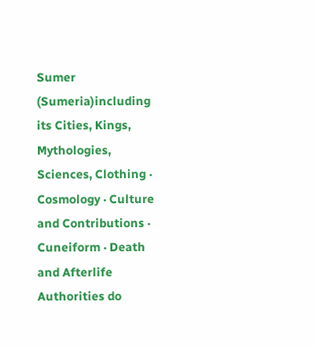Sumer (Sumeria)including its Cities, Kings, Mythologies, Sciences, Clothing · Cosmology · Culture and Contributions · Cuneiform · Death and Afterlife Authorities do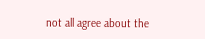not all agree about the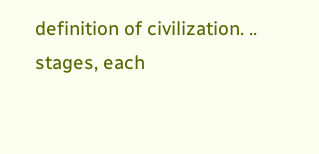definition of civilization. .. stages, each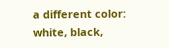a different color: white, black,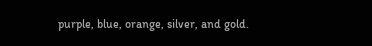purple, blue, orange, silver, and gold.